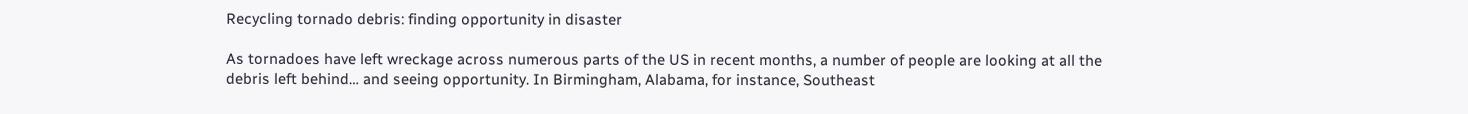Recycling tornado debris: finding opportunity in disaster

As tornadoes have left wreckage across numerous parts of the US in recent months, a number of people are looking at all the debris left behind… and seeing opportunity. In Birmingham, Alabama, for instance, Southeast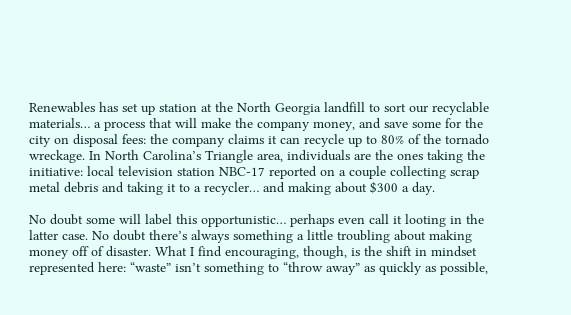Renewables has set up station at the North Georgia landfill to sort our recyclable materials… a process that will make the company money, and save some for the city on disposal fees: the company claims it can recycle up to 80% of the tornado wreckage. In North Carolina’s Triangle area, individuals are the ones taking the initiative: local television station NBC-17 reported on a couple collecting scrap metal debris and taking it to a recycler… and making about $300 a day.

No doubt some will label this opportunistic… perhaps even call it looting in the latter case. No doubt there’s always something a little troubling about making money off of disaster. What I find encouraging, though, is the shift in mindset represented here: “waste” isn’t something to “throw away” as quickly as possible,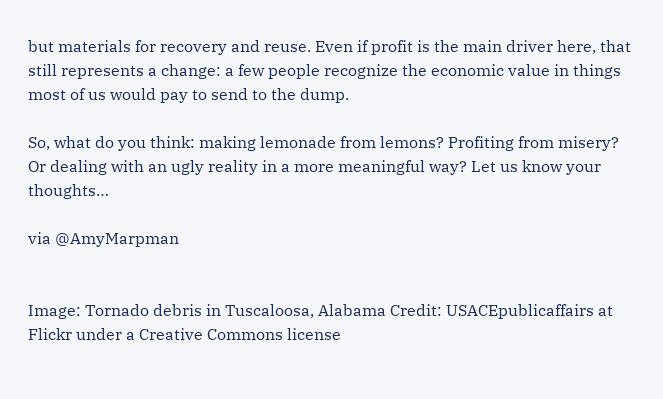but materials for recovery and reuse. Even if profit is the main driver here, that still represents a change: a few people recognize the economic value in things most of us would pay to send to the dump.

So, what do you think: making lemonade from lemons? Profiting from misery? Or dealing with an ugly reality in a more meaningful way? Let us know your thoughts…

via @AmyMarpman


Image: Tornado debris in Tuscaloosa, Alabama Credit: USACEpublicaffairs at Flickr under a Creative Commons license